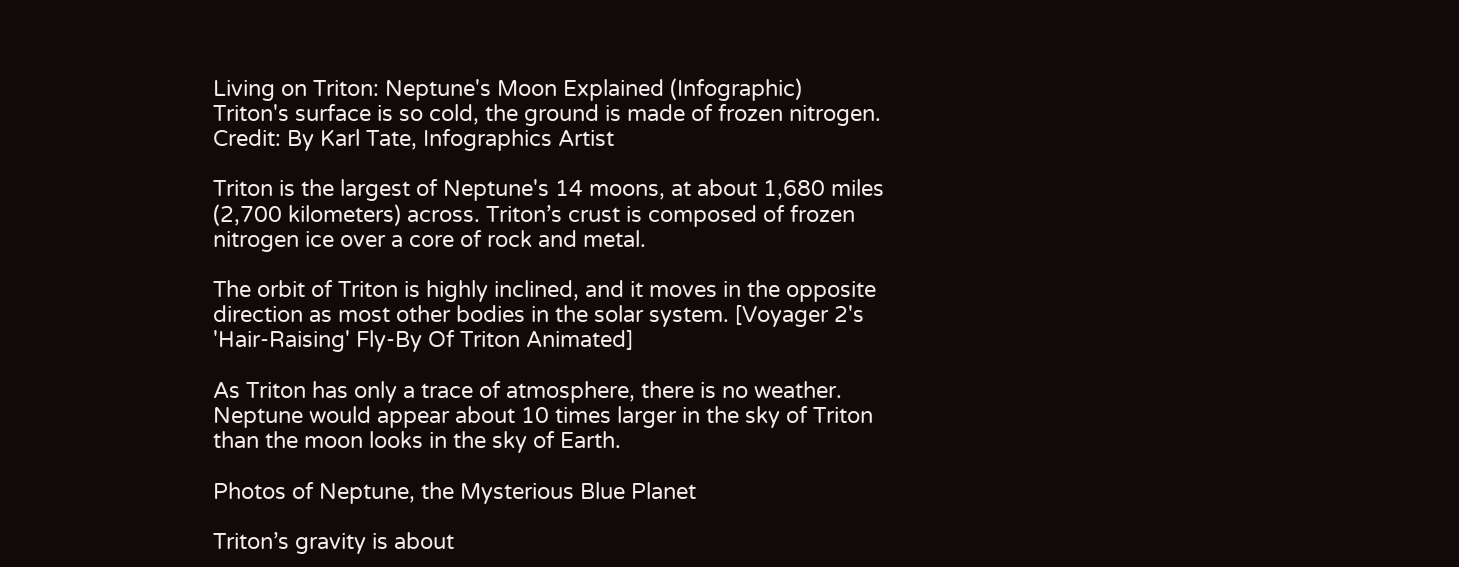Living on Triton: Neptune's Moon Explained (Infographic)
Triton's surface is so cold, the ground is made of frozen nitrogen.
Credit: By Karl Tate, Infographics Artist

Triton is the largest of Neptune's 14 moons, at about 1,680 miles (2,700 kilometers) across. Triton’s crust is composed of frozen nitrogen ice over a core of rock and metal.

The orbit of Triton is highly inclined, and it moves in the opposite direction as most other bodies in the solar system. [Voyager 2's 'Hair-Raising' Fly-By Of Triton Animated]

As Triton has only a trace of atmosphere, there is no weather. Neptune would appear about 10 times larger in the sky of Triton than the moon looks in the sky of Earth.

Photos of Neptune, the Mysterious Blue Planet

Triton’s gravity is about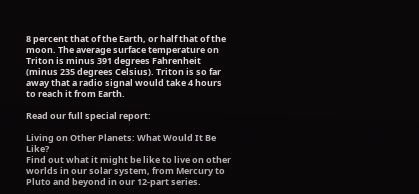8 percent that of the Earth, or half that of the moon. The average surface temperature on Triton is minus 391 degrees Fahrenheit (minus 235 degrees Celsius). Triton is so far away that a radio signal would take 4 hours to reach it from Earth.

Read our full special report:

Living on Other Planets: What Would It Be Like?
Find out what it might be like to live on other worlds in our solar system, from Mercury to Pluto and beyond in our 12-part series.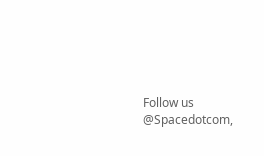Follow us @Spacedotcom,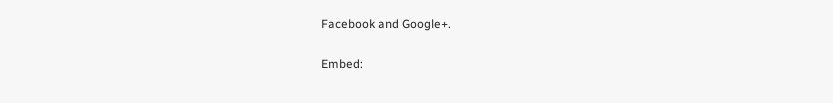Facebook and Google+.

Embed: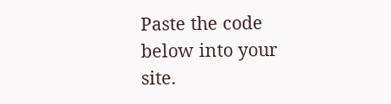Paste the code below into your site.